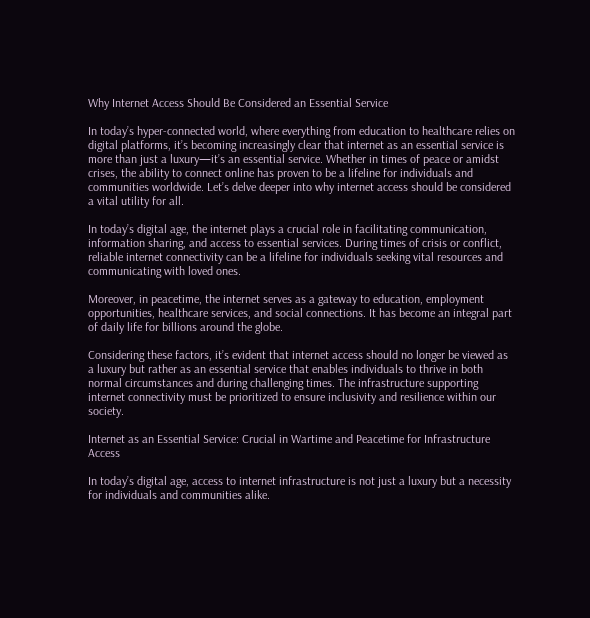Why Internet Access Should Be Considered an Essential Service

In today’s hyper-connected world, where everything from education to healthcare relies on digital platforms, it’s becoming increasingly clear that internet as an essential service is more than just a luxury—it’s an essential service. Whether in times of peace or amidst crises, the ability to connect online has proven to be a lifeline for individuals and communities worldwide. Let’s delve deeper into why internet access should be considered a vital utility for all.

In today’s digital age, the internet plays a crucial role in facilitating communication, information sharing, and access to essential services. During times of crisis or conflict, reliable internet connectivity can be a lifeline for individuals seeking vital resources and communicating with loved ones.

Moreover, in peacetime, the internet serves as a gateway to education, employment opportunities, healthcare services, and social connections. It has become an integral part of daily life for billions around the globe.

Considering these factors, it’s evident that internet access should no longer be viewed as a luxury but rather as an essential service that enables individuals to thrive in both normal circumstances and during challenging times. The infrastructure supporting internet connectivity must be prioritized to ensure inclusivity and resilience within our society.

Internet as an Essential Service: Crucial in Wartime and Peacetime for Infrastructure Access

In today’s digital age, access to internet infrastructure is not just a luxury but a necessity for individuals and communities alike.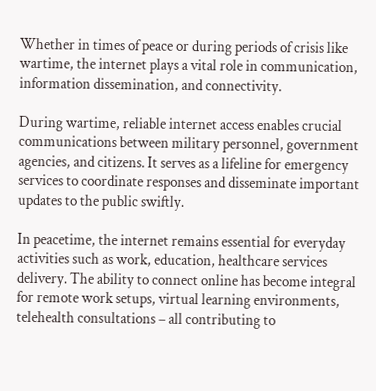Whether in times of peace or during periods of crisis like wartime, the internet plays a vital role in communication, information dissemination, and connectivity.

During wartime, reliable internet access enables crucial communications between military personnel, government agencies, and citizens. It serves as a lifeline for emergency services to coordinate responses and disseminate important updates to the public swiftly.

In peacetime, the internet remains essential for everyday activities such as work, education, healthcare services delivery. The ability to connect online has become integral for remote work setups, virtual learning environments, telehealth consultations – all contributing to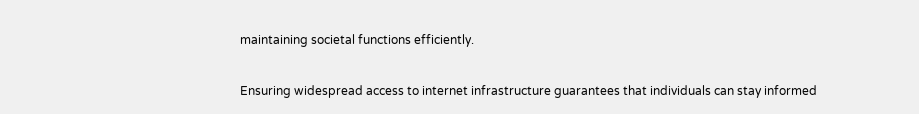maintaining societal functions efficiently.

Ensuring widespread access to internet infrastructure guarantees that individuals can stay informed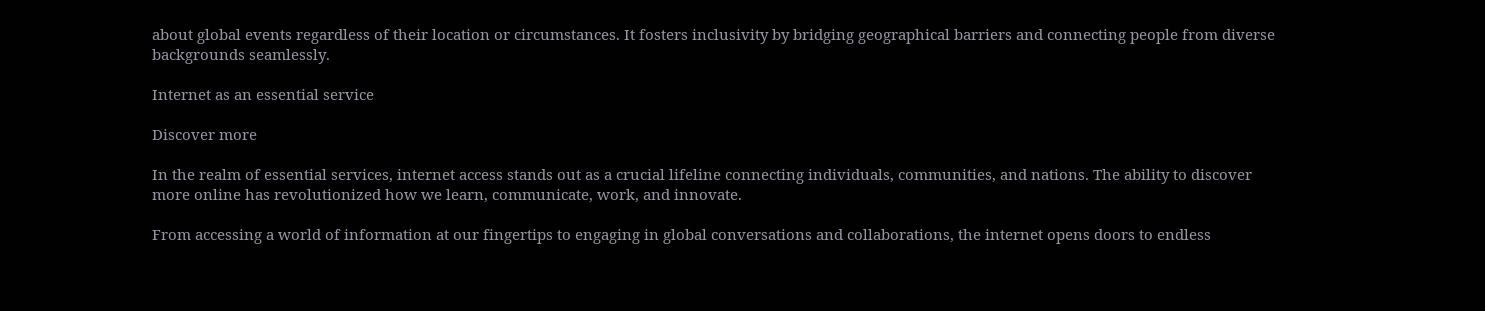about global events regardless of their location or circumstances. It fosters inclusivity by bridging geographical barriers and connecting people from diverse backgrounds seamlessly.

Internet as an essential service

Discover more

In the realm of essential services, internet access stands out as a crucial lifeline connecting individuals, communities, and nations. The ability to discover more online has revolutionized how we learn, communicate, work, and innovate.

From accessing a world of information at our fingertips to engaging in global conversations and collaborations, the internet opens doors to endless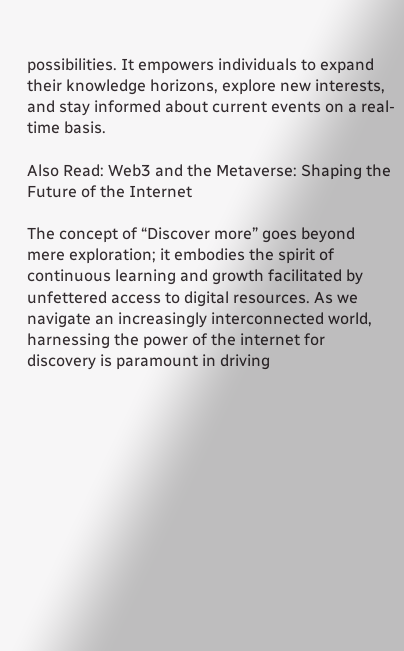possibilities. It empowers individuals to expand their knowledge horizons, explore new interests, and stay informed about current events on a real-time basis.

Also Read: Web3 and the Metaverse: Shaping the Future of the Internet

The concept of “Discover more” goes beyond mere exploration; it embodies the spirit of continuous learning and growth facilitated by unfettered access to digital resources. As we navigate an increasingly interconnected world, harnessing the power of the internet for discovery is paramount in driving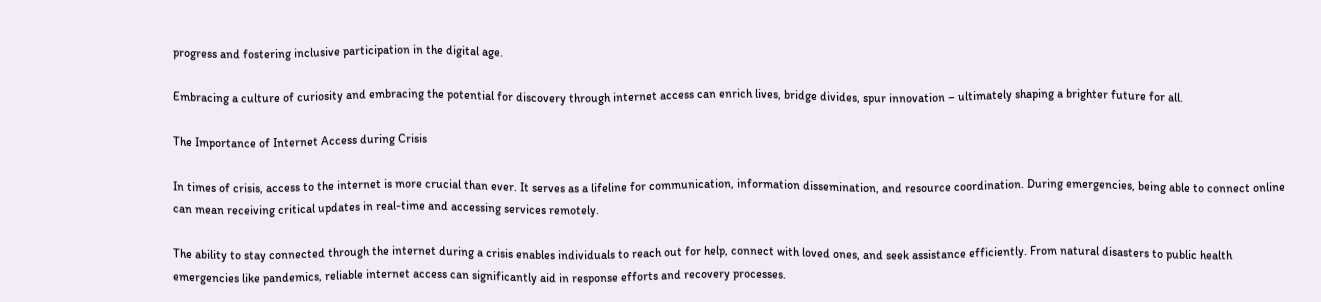progress and fostering inclusive participation in the digital age.

Embracing a culture of curiosity and embracing the potential for discovery through internet access can enrich lives, bridge divides, spur innovation – ultimately shaping a brighter future for all.

The Importance of Internet Access during Crisis

In times of crisis, access to the internet is more crucial than ever. It serves as a lifeline for communication, information dissemination, and resource coordination. During emergencies, being able to connect online can mean receiving critical updates in real-time and accessing services remotely.

The ability to stay connected through the internet during a crisis enables individuals to reach out for help, connect with loved ones, and seek assistance efficiently. From natural disasters to public health emergencies like pandemics, reliable internet access can significantly aid in response efforts and recovery processes.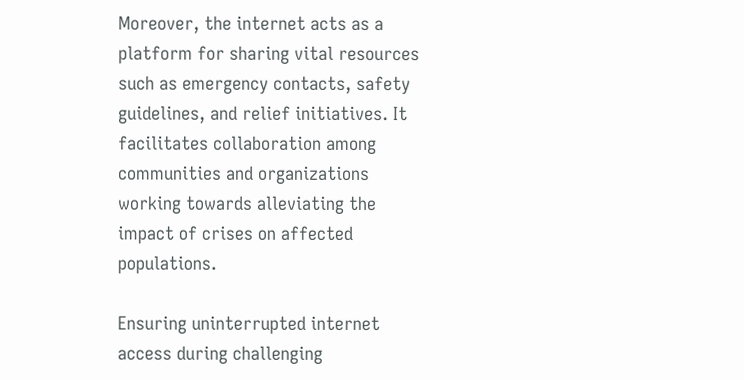Moreover, the internet acts as a platform for sharing vital resources such as emergency contacts, safety guidelines, and relief initiatives. It facilitates collaboration among communities and organizations working towards alleviating the impact of crises on affected populations.

Ensuring uninterrupted internet access during challenging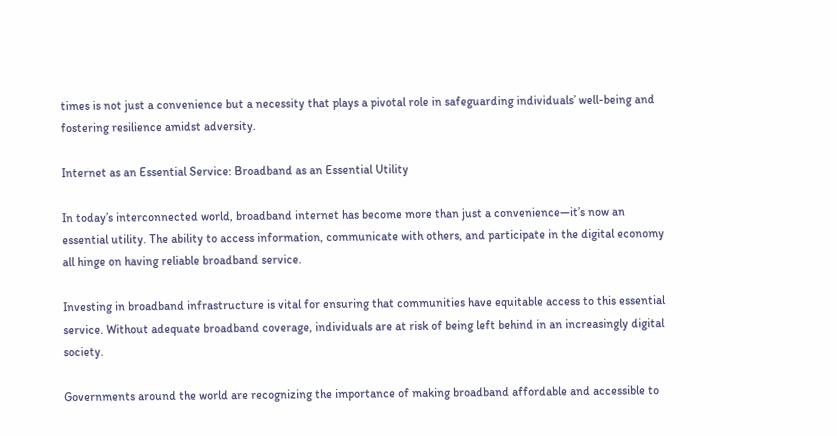times is not just a convenience but a necessity that plays a pivotal role in safeguarding individuals’ well-being and fostering resilience amidst adversity.

Internet as an Essential Service: Broadband as an Essential Utility

In today’s interconnected world, broadband internet has become more than just a convenience—it’s now an essential utility. The ability to access information, communicate with others, and participate in the digital economy all hinge on having reliable broadband service.

Investing in broadband infrastructure is vital for ensuring that communities have equitable access to this essential service. Without adequate broadband coverage, individuals are at risk of being left behind in an increasingly digital society.

Governments around the world are recognizing the importance of making broadband affordable and accessible to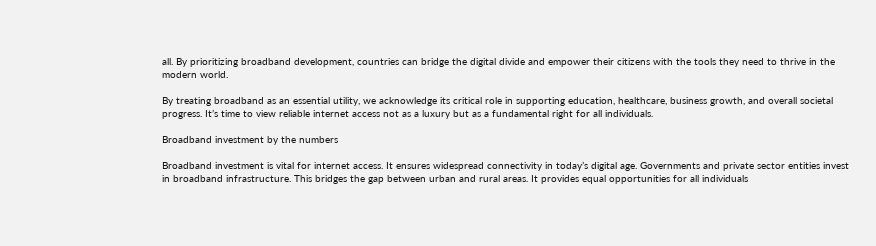all. By prioritizing broadband development, countries can bridge the digital divide and empower their citizens with the tools they need to thrive in the modern world.

By treating broadband as an essential utility, we acknowledge its critical role in supporting education, healthcare, business growth, and overall societal progress. It’s time to view reliable internet access not as a luxury but as a fundamental right for all individuals.

Broadband investment by the numbers

Broadband investment is vital for internet access. It ensures widespread connectivity in today’s digital age. Governments and private sector entities invest in broadband infrastructure. This bridges the gap between urban and rural areas. It provides equal opportunities for all individuals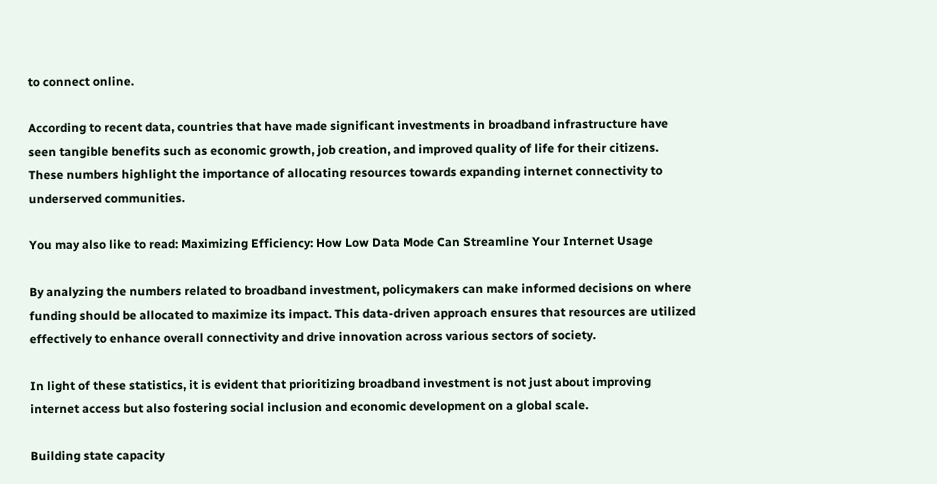to connect online.

According to recent data, countries that have made significant investments in broadband infrastructure have seen tangible benefits such as economic growth, job creation, and improved quality of life for their citizens. These numbers highlight the importance of allocating resources towards expanding internet connectivity to underserved communities.

You may also like to read: Maximizing Efficiency: How Low Data Mode Can Streamline Your Internet Usage

By analyzing the numbers related to broadband investment, policymakers can make informed decisions on where funding should be allocated to maximize its impact. This data-driven approach ensures that resources are utilized effectively to enhance overall connectivity and drive innovation across various sectors of society.

In light of these statistics, it is evident that prioritizing broadband investment is not just about improving internet access but also fostering social inclusion and economic development on a global scale.

Building state capacity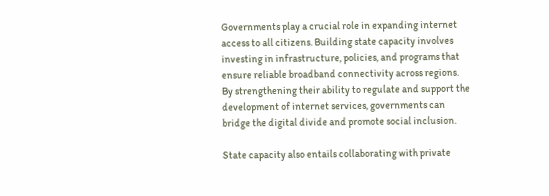Governments play a crucial role in expanding internet access to all citizens. Building state capacity involves investing in infrastructure, policies, and programs that ensure reliable broadband connectivity across regions. By strengthening their ability to regulate and support the development of internet services, governments can bridge the digital divide and promote social inclusion.

State capacity also entails collaborating with private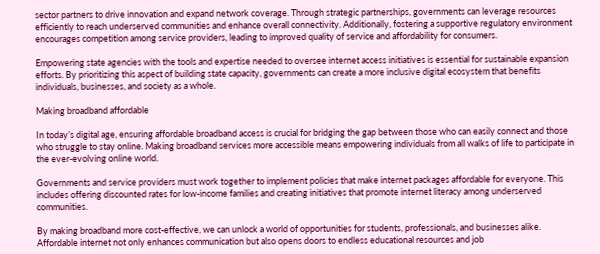sector partners to drive innovation and expand network coverage. Through strategic partnerships, governments can leverage resources efficiently to reach underserved communities and enhance overall connectivity. Additionally, fostering a supportive regulatory environment encourages competition among service providers, leading to improved quality of service and affordability for consumers.

Empowering state agencies with the tools and expertise needed to oversee internet access initiatives is essential for sustainable expansion efforts. By prioritizing this aspect of building state capacity, governments can create a more inclusive digital ecosystem that benefits individuals, businesses, and society as a whole.

Making broadband affordable

In today’s digital age, ensuring affordable broadband access is crucial for bridging the gap between those who can easily connect and those who struggle to stay online. Making broadband services more accessible means empowering individuals from all walks of life to participate in the ever-evolving online world.

Governments and service providers must work together to implement policies that make internet packages affordable for everyone. This includes offering discounted rates for low-income families and creating initiatives that promote internet literacy among underserved communities.

By making broadband more cost-effective, we can unlock a world of opportunities for students, professionals, and businesses alike. Affordable internet not only enhances communication but also opens doors to endless educational resources and job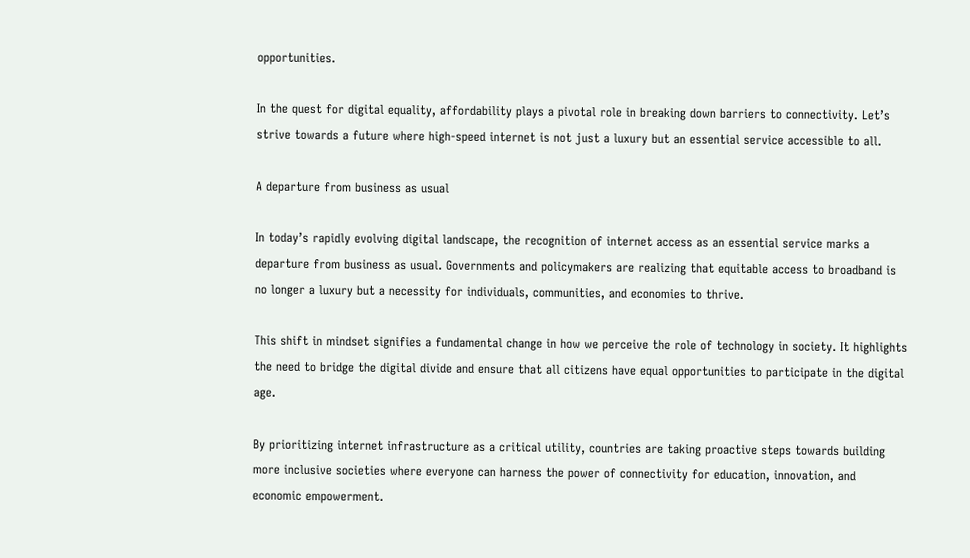opportunities.

In the quest for digital equality, affordability plays a pivotal role in breaking down barriers to connectivity. Let’s strive towards a future where high-speed internet is not just a luxury but an essential service accessible to all.

A departure from business as usual

In today’s rapidly evolving digital landscape, the recognition of internet access as an essential service marks a departure from business as usual. Governments and policymakers are realizing that equitable access to broadband is no longer a luxury but a necessity for individuals, communities, and economies to thrive.

This shift in mindset signifies a fundamental change in how we perceive the role of technology in society. It highlights the need to bridge the digital divide and ensure that all citizens have equal opportunities to participate in the digital age.

By prioritizing internet infrastructure as a critical utility, countries are taking proactive steps towards building more inclusive societies where everyone can harness the power of connectivity for education, innovation, and economic empowerment.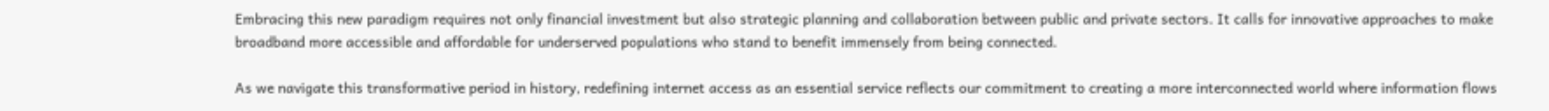Embracing this new paradigm requires not only financial investment but also strategic planning and collaboration between public and private sectors. It calls for innovative approaches to make broadband more accessible and affordable for underserved populations who stand to benefit immensely from being connected.

As we navigate this transformative period in history, redefining internet access as an essential service reflects our commitment to creating a more interconnected world where information flows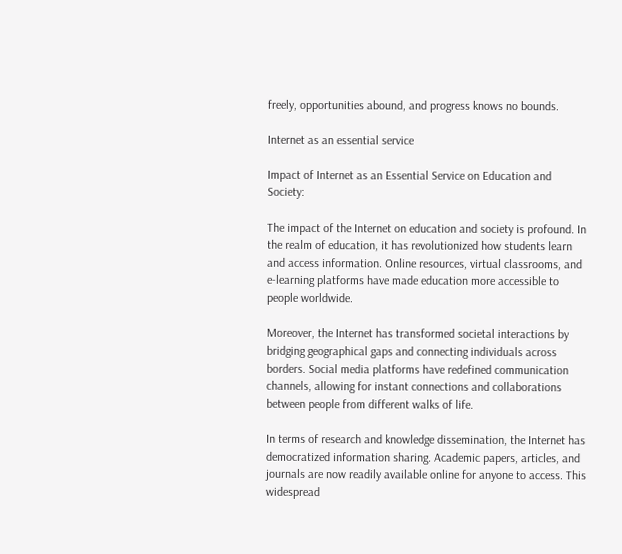freely, opportunities abound, and progress knows no bounds.

Internet as an essential service

Impact of Internet as an Essential Service on Education and Society:

The impact of the Internet on education and society is profound. In the realm of education, it has revolutionized how students learn and access information. Online resources, virtual classrooms, and e-learning platforms have made education more accessible to people worldwide.

Moreover, the Internet has transformed societal interactions by bridging geographical gaps and connecting individuals across borders. Social media platforms have redefined communication channels, allowing for instant connections and collaborations between people from different walks of life.

In terms of research and knowledge dissemination, the Internet has democratized information sharing. Academic papers, articles, and journals are now readily available online for anyone to access. This widespread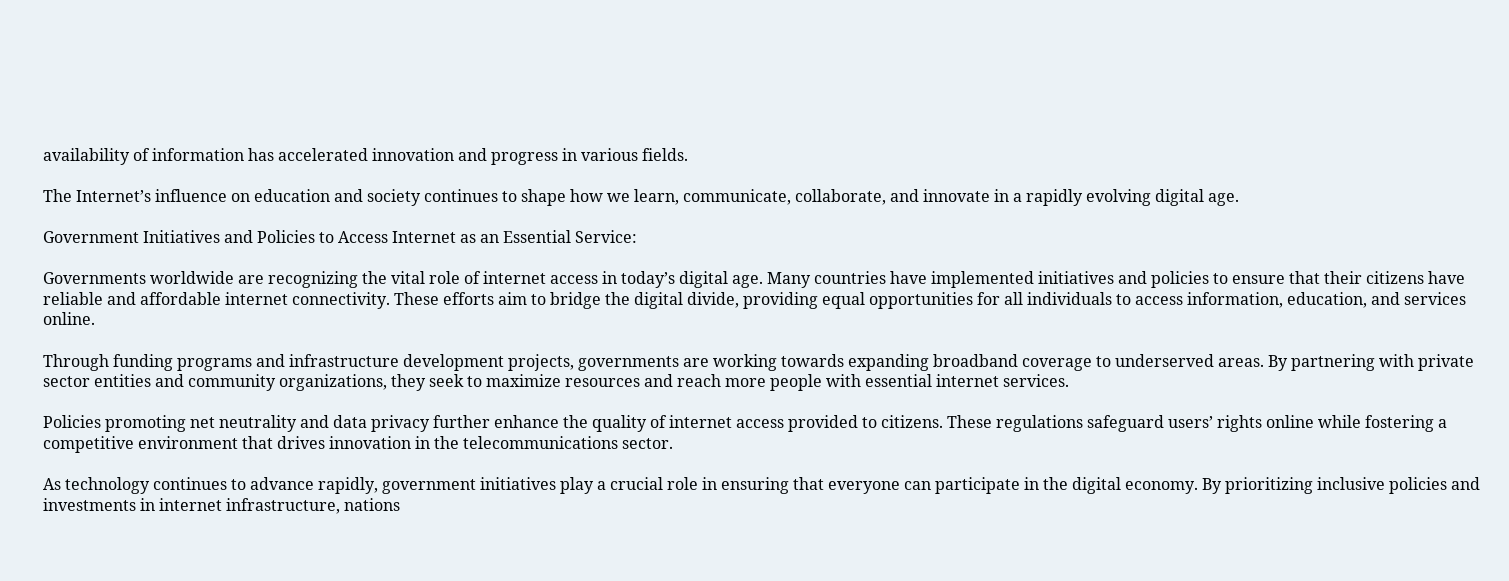availability of information has accelerated innovation and progress in various fields.

The Internet’s influence on education and society continues to shape how we learn, communicate, collaborate, and innovate in a rapidly evolving digital age.

Government Initiatives and Policies to Access Internet as an Essential Service:

Governments worldwide are recognizing the vital role of internet access in today’s digital age. Many countries have implemented initiatives and policies to ensure that their citizens have reliable and affordable internet connectivity. These efforts aim to bridge the digital divide, providing equal opportunities for all individuals to access information, education, and services online.

Through funding programs and infrastructure development projects, governments are working towards expanding broadband coverage to underserved areas. By partnering with private sector entities and community organizations, they seek to maximize resources and reach more people with essential internet services.

Policies promoting net neutrality and data privacy further enhance the quality of internet access provided to citizens. These regulations safeguard users’ rights online while fostering a competitive environment that drives innovation in the telecommunications sector.

As technology continues to advance rapidly, government initiatives play a crucial role in ensuring that everyone can participate in the digital economy. By prioritizing inclusive policies and investments in internet infrastructure, nations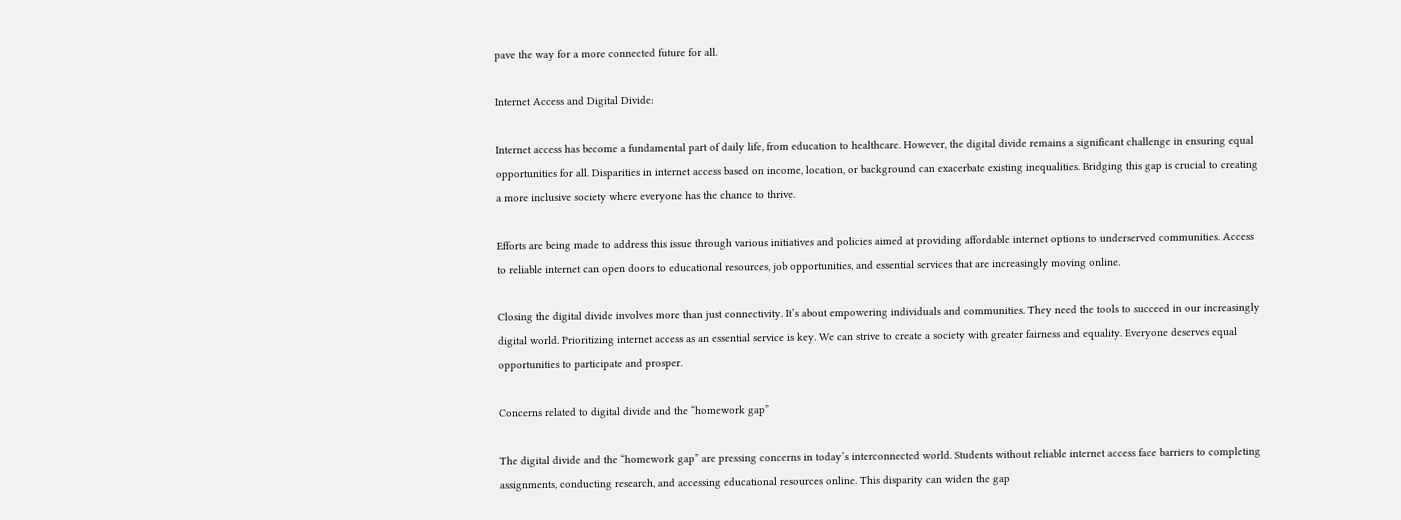pave the way for a more connected future for all.

Internet Access and Digital Divide:

Internet access has become a fundamental part of daily life, from education to healthcare. However, the digital divide remains a significant challenge in ensuring equal opportunities for all. Disparities in internet access based on income, location, or background can exacerbate existing inequalities. Bridging this gap is crucial to creating a more inclusive society where everyone has the chance to thrive.

Efforts are being made to address this issue through various initiatives and policies aimed at providing affordable internet options to underserved communities. Access to reliable internet can open doors to educational resources, job opportunities, and essential services that are increasingly moving online.

Closing the digital divide involves more than just connectivity. It’s about empowering individuals and communities. They need the tools to succeed in our increasingly digital world. Prioritizing internet access as an essential service is key. We can strive to create a society with greater fairness and equality. Everyone deserves equal opportunities to participate and prosper.

Concerns related to digital divide and the “homework gap”

The digital divide and the “homework gap” are pressing concerns in today’s interconnected world. Students without reliable internet access face barriers to completing assignments, conducting research, and accessing educational resources online. This disparity can widen the gap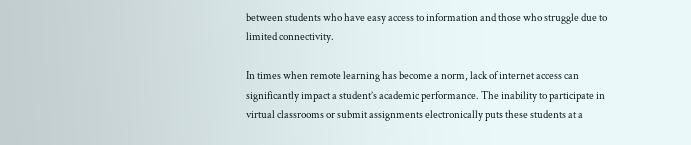between students who have easy access to information and those who struggle due to limited connectivity.

In times when remote learning has become a norm, lack of internet access can significantly impact a student’s academic performance. The inability to participate in virtual classrooms or submit assignments electronically puts these students at a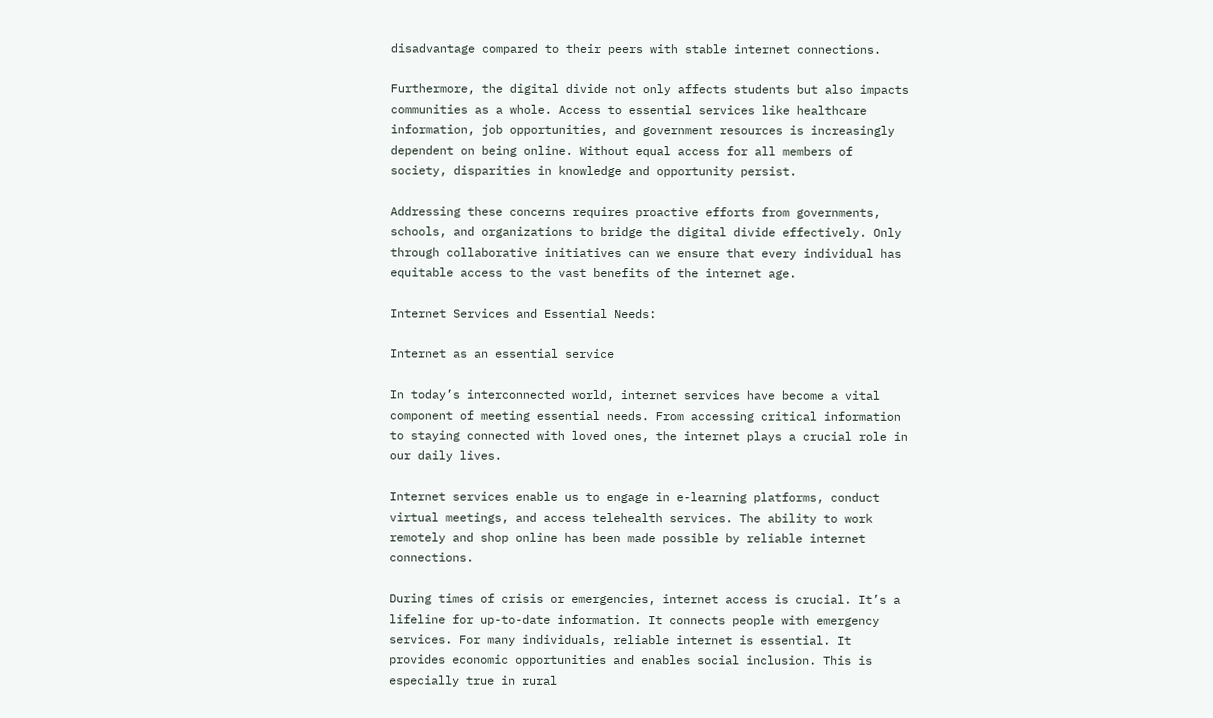disadvantage compared to their peers with stable internet connections.

Furthermore, the digital divide not only affects students but also impacts communities as a whole. Access to essential services like healthcare information, job opportunities, and government resources is increasingly dependent on being online. Without equal access for all members of society, disparities in knowledge and opportunity persist.

Addressing these concerns requires proactive efforts from governments, schools, and organizations to bridge the digital divide effectively. Only through collaborative initiatives can we ensure that every individual has equitable access to the vast benefits of the internet age.

Internet Services and Essential Needs:

Internet as an essential service

In today’s interconnected world, internet services have become a vital component of meeting essential needs. From accessing critical information to staying connected with loved ones, the internet plays a crucial role in our daily lives.

Internet services enable us to engage in e-learning platforms, conduct virtual meetings, and access telehealth services. The ability to work remotely and shop online has been made possible by reliable internet connections.

During times of crisis or emergencies, internet access is crucial. It’s a lifeline for up-to-date information. It connects people with emergency services. For many individuals, reliable internet is essential. It provides economic opportunities and enables social inclusion. This is especially true in rural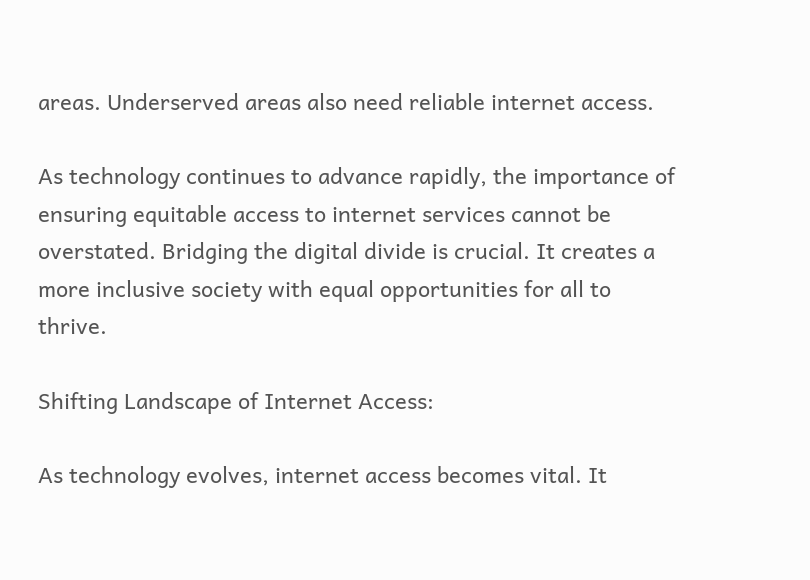areas. Underserved areas also need reliable internet access.

As technology continues to advance rapidly, the importance of ensuring equitable access to internet services cannot be overstated. Bridging the digital divide is crucial. It creates a more inclusive society with equal opportunities for all to thrive.

Shifting Landscape of Internet Access:

As technology evolves, internet access becomes vital. It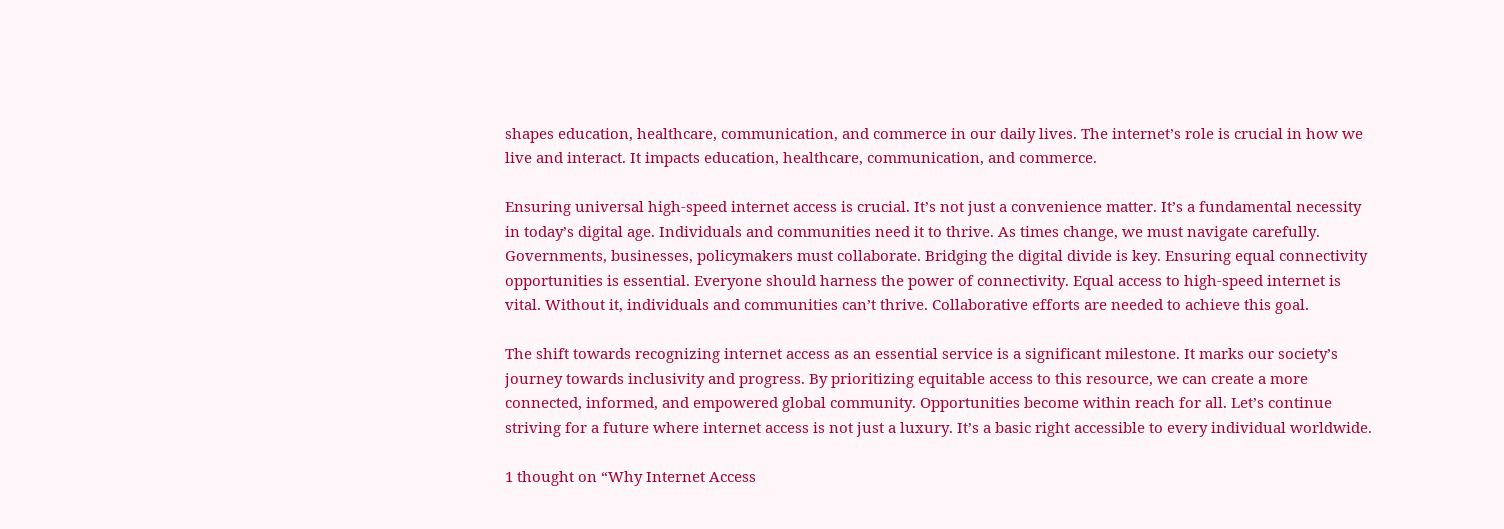shapes education, healthcare, communication, and commerce in our daily lives. The internet’s role is crucial in how we live and interact. It impacts education, healthcare, communication, and commerce.

Ensuring universal high-speed internet access is crucial. It’s not just a convenience matter. It’s a fundamental necessity in today’s digital age. Individuals and communities need it to thrive. As times change, we must navigate carefully. Governments, businesses, policymakers must collaborate. Bridging the digital divide is key. Ensuring equal connectivity opportunities is essential. Everyone should harness the power of connectivity. Equal access to high-speed internet is vital. Without it, individuals and communities can’t thrive. Collaborative efforts are needed to achieve this goal.

The shift towards recognizing internet access as an essential service is a significant milestone. It marks our society’s journey towards inclusivity and progress. By prioritizing equitable access to this resource, we can create a more connected, informed, and empowered global community. Opportunities become within reach for all. Let’s continue striving for a future where internet access is not just a luxury. It’s a basic right accessible to every individual worldwide.

1 thought on “Why Internet Access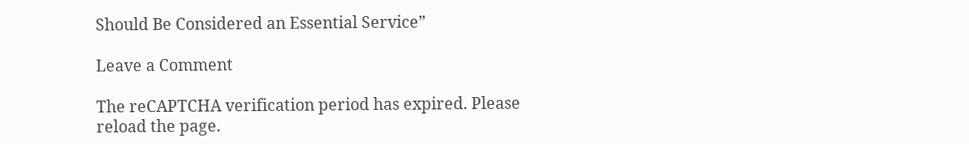Should Be Considered an Essential Service”

Leave a Comment

The reCAPTCHA verification period has expired. Please reload the page.